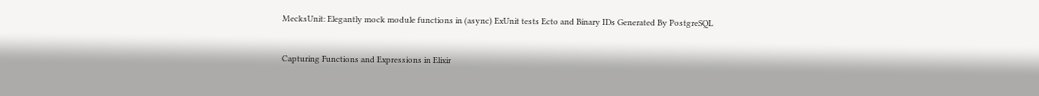MecksUnit: Elegantly mock module functions in (async) ExUnit tests Ecto and Binary IDs Generated By PostgreSQL

Capturing Functions and Expressions in Elixir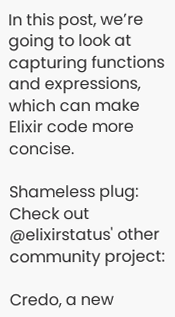In this post, we’re going to look at capturing functions and expressions, which can make Elixir code more concise.

Shameless plug: Check out @elixirstatus' other community project:

Credo, a new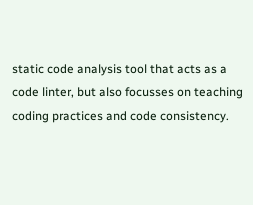static code analysis tool that acts as a code linter, but also focusses on teaching coding practices and code consistency.